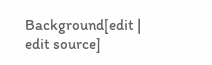Background[edit | edit source]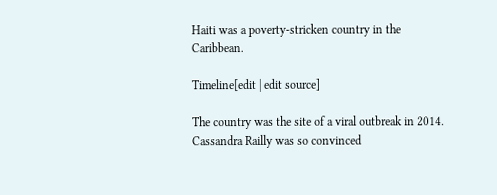Haiti was a poverty-stricken country in the Caribbean.

Timeline[edit | edit source]

The country was the site of a viral outbreak in 2014. Cassandra Railly was so convinced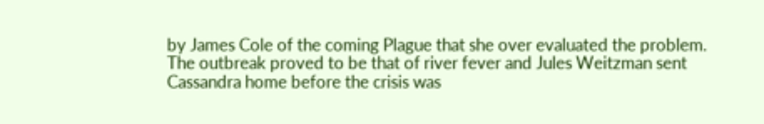by James Cole of the coming Plague that she over evaluated the problem. The outbreak proved to be that of river fever and Jules Weitzman sent Cassandra home before the crisis was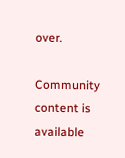over.

Community content is available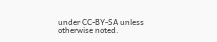under CC-BY-SA unless otherwise noted.